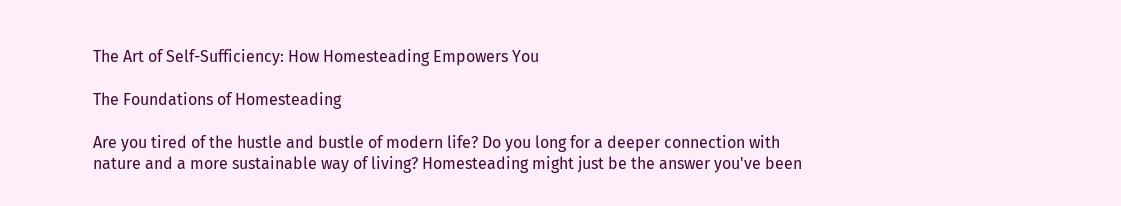The Art of Self-Sufficiency: How Homesteading Empowers You

The Foundations of Homesteading

Are you tired of the hustle and bustle of modern life? Do you long for a deeper connection with nature and a more sustainable way of living? Homesteading might just be the answer you've been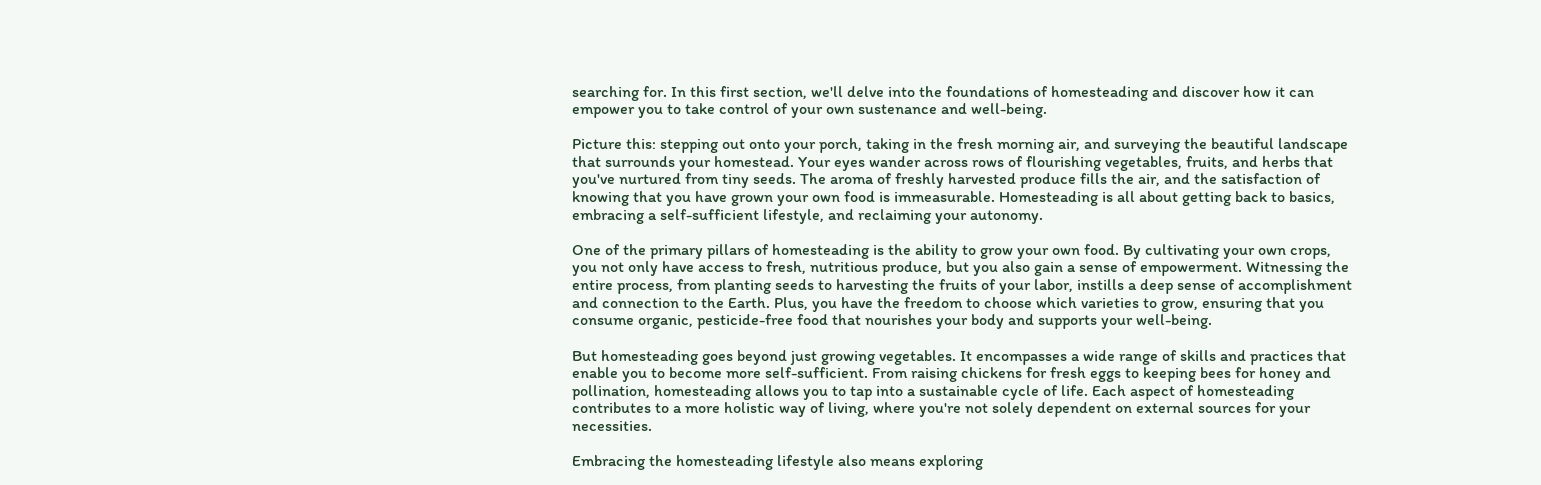searching for. In this first section, we'll delve into the foundations of homesteading and discover how it can empower you to take control of your own sustenance and well-being.

Picture this: stepping out onto your porch, taking in the fresh morning air, and surveying the beautiful landscape that surrounds your homestead. Your eyes wander across rows of flourishing vegetables, fruits, and herbs that you've nurtured from tiny seeds. The aroma of freshly harvested produce fills the air, and the satisfaction of knowing that you have grown your own food is immeasurable. Homesteading is all about getting back to basics, embracing a self-sufficient lifestyle, and reclaiming your autonomy.

One of the primary pillars of homesteading is the ability to grow your own food. By cultivating your own crops, you not only have access to fresh, nutritious produce, but you also gain a sense of empowerment. Witnessing the entire process, from planting seeds to harvesting the fruits of your labor, instills a deep sense of accomplishment and connection to the Earth. Plus, you have the freedom to choose which varieties to grow, ensuring that you consume organic, pesticide-free food that nourishes your body and supports your well-being.

But homesteading goes beyond just growing vegetables. It encompasses a wide range of skills and practices that enable you to become more self-sufficient. From raising chickens for fresh eggs to keeping bees for honey and pollination, homesteading allows you to tap into a sustainable cycle of life. Each aspect of homesteading contributes to a more holistic way of living, where you're not solely dependent on external sources for your necessities.

Embracing the homesteading lifestyle also means exploring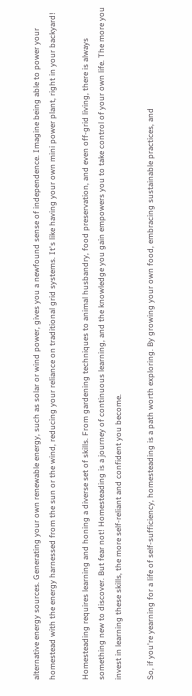alternative energy sources. Generating your own renewable energy, such as solar or wind power, gives you a newfound sense of independence. Imagine being able to power your homestead with the energy harnessed from the sun or the wind, reducing your reliance on traditional grid systems. It's like having your own mini power plant, right in your backyard!

Homesteading requires learning and honing a diverse set of skills. From gardening techniques to animal husbandry, food preservation, and even off-grid living, there is always something new to discover. But fear not! Homesteading is a journey of continuous learning, and the knowledge you gain empowers you to take control of your own life. The more you invest in learning these skills, the more self-reliant and confident you become.

So, if you're yearning for a life of self-sufficiency, homesteading is a path worth exploring. By growing your own food, embracing sustainable practices, and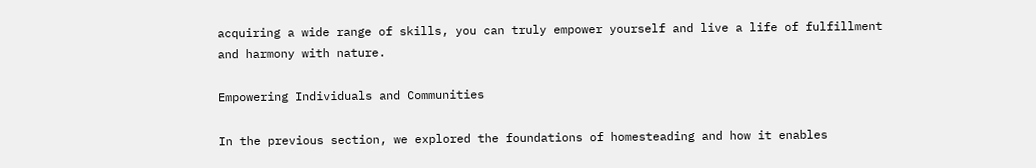acquiring a wide range of skills, you can truly empower yourself and live a life of fulfillment and harmony with nature.

Empowering Individuals and Communities

In the previous section, we explored the foundations of homesteading and how it enables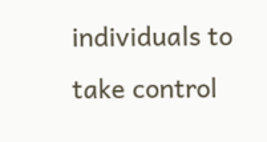individuals to take control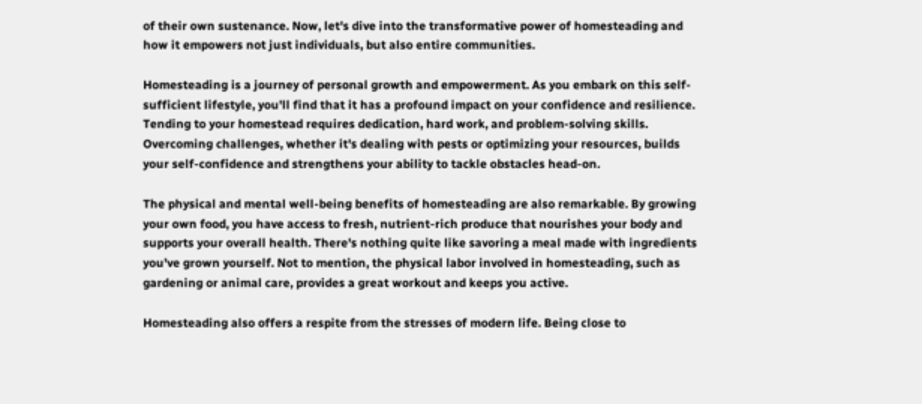of their own sustenance. Now, let's dive into the transformative power of homesteading and how it empowers not just individuals, but also entire communities.

Homesteading is a journey of personal growth and empowerment. As you embark on this self-sufficient lifestyle, you'll find that it has a profound impact on your confidence and resilience. Tending to your homestead requires dedication, hard work, and problem-solving skills. Overcoming challenges, whether it's dealing with pests or optimizing your resources, builds your self-confidence and strengthens your ability to tackle obstacles head-on.

The physical and mental well-being benefits of homesteading are also remarkable. By growing your own food, you have access to fresh, nutrient-rich produce that nourishes your body and supports your overall health. There's nothing quite like savoring a meal made with ingredients you've grown yourself. Not to mention, the physical labor involved in homesteading, such as gardening or animal care, provides a great workout and keeps you active.

Homesteading also offers a respite from the stresses of modern life. Being close to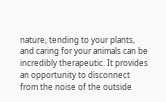nature, tending to your plants, and caring for your animals can be incredibly therapeutic. It provides an opportunity to disconnect from the noise of the outside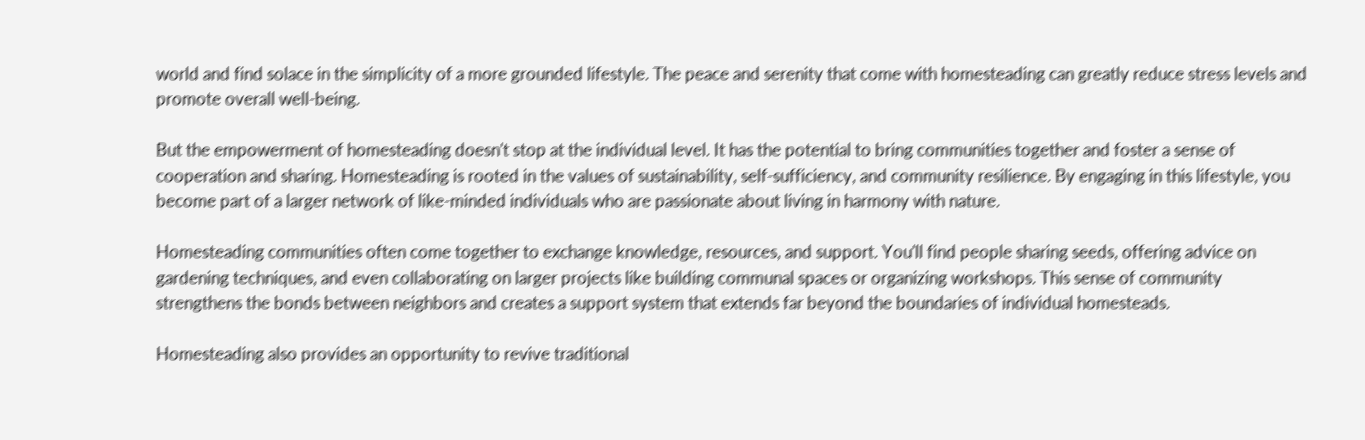world and find solace in the simplicity of a more grounded lifestyle. The peace and serenity that come with homesteading can greatly reduce stress levels and promote overall well-being.

But the empowerment of homesteading doesn't stop at the individual level. It has the potential to bring communities together and foster a sense of cooperation and sharing. Homesteading is rooted in the values of sustainability, self-sufficiency, and community resilience. By engaging in this lifestyle, you become part of a larger network of like-minded individuals who are passionate about living in harmony with nature.

Homesteading communities often come together to exchange knowledge, resources, and support. You'll find people sharing seeds, offering advice on gardening techniques, and even collaborating on larger projects like building communal spaces or organizing workshops. This sense of community strengthens the bonds between neighbors and creates a support system that extends far beyond the boundaries of individual homesteads.

Homesteading also provides an opportunity to revive traditional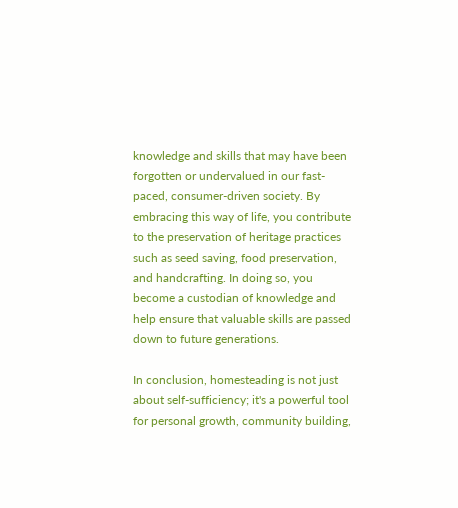knowledge and skills that may have been forgotten or undervalued in our fast-paced, consumer-driven society. By embracing this way of life, you contribute to the preservation of heritage practices such as seed saving, food preservation, and handcrafting. In doing so, you become a custodian of knowledge and help ensure that valuable skills are passed down to future generations.

In conclusion, homesteading is not just about self-sufficiency; it's a powerful tool for personal growth, community building,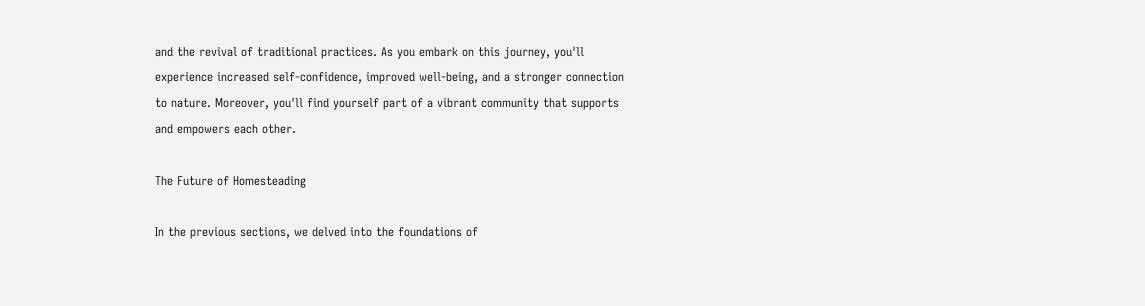and the revival of traditional practices. As you embark on this journey, you'll experience increased self-confidence, improved well-being, and a stronger connection to nature. Moreover, you'll find yourself part of a vibrant community that supports and empowers each other.

The Future of Homesteading

In the previous sections, we delved into the foundations of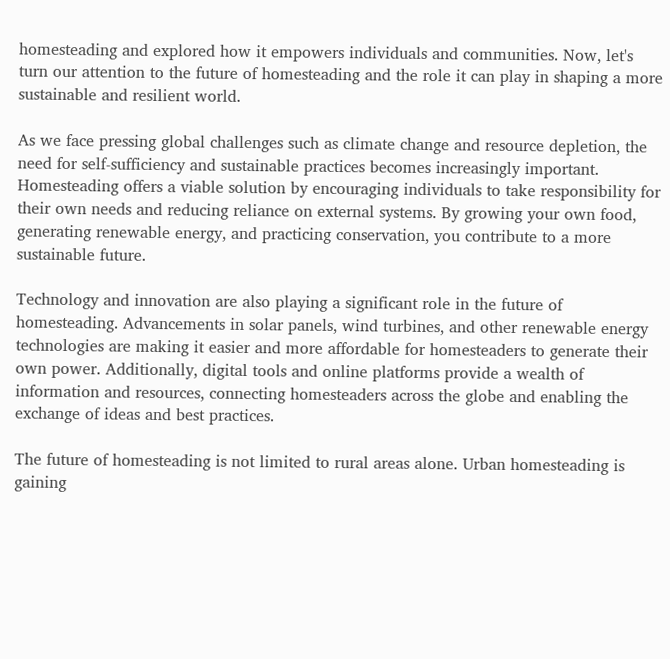homesteading and explored how it empowers individuals and communities. Now, let's turn our attention to the future of homesteading and the role it can play in shaping a more sustainable and resilient world.

As we face pressing global challenges such as climate change and resource depletion, the need for self-sufficiency and sustainable practices becomes increasingly important. Homesteading offers a viable solution by encouraging individuals to take responsibility for their own needs and reducing reliance on external systems. By growing your own food, generating renewable energy, and practicing conservation, you contribute to a more sustainable future.

Technology and innovation are also playing a significant role in the future of homesteading. Advancements in solar panels, wind turbines, and other renewable energy technologies are making it easier and more affordable for homesteaders to generate their own power. Additionally, digital tools and online platforms provide a wealth of information and resources, connecting homesteaders across the globe and enabling the exchange of ideas and best practices.

The future of homesteading is not limited to rural areas alone. Urban homesteading is gaining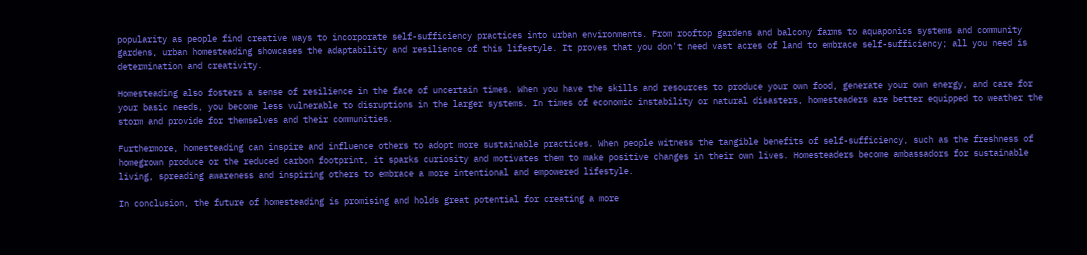popularity as people find creative ways to incorporate self-sufficiency practices into urban environments. From rooftop gardens and balcony farms to aquaponics systems and community gardens, urban homesteading showcases the adaptability and resilience of this lifestyle. It proves that you don't need vast acres of land to embrace self-sufficiency; all you need is determination and creativity.

Homesteading also fosters a sense of resilience in the face of uncertain times. When you have the skills and resources to produce your own food, generate your own energy, and care for your basic needs, you become less vulnerable to disruptions in the larger systems. In times of economic instability or natural disasters, homesteaders are better equipped to weather the storm and provide for themselves and their communities.

Furthermore, homesteading can inspire and influence others to adopt more sustainable practices. When people witness the tangible benefits of self-sufficiency, such as the freshness of homegrown produce or the reduced carbon footprint, it sparks curiosity and motivates them to make positive changes in their own lives. Homesteaders become ambassadors for sustainable living, spreading awareness and inspiring others to embrace a more intentional and empowered lifestyle.

In conclusion, the future of homesteading is promising and holds great potential for creating a more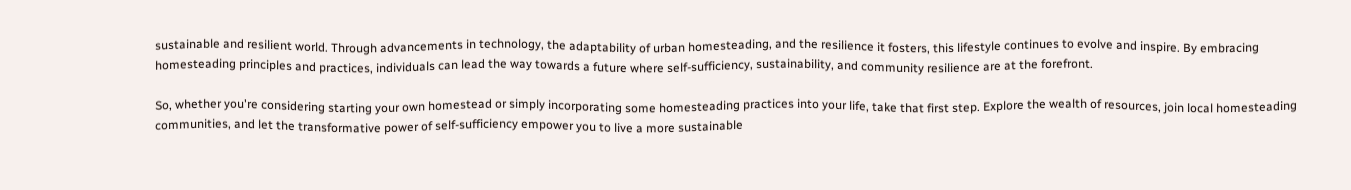sustainable and resilient world. Through advancements in technology, the adaptability of urban homesteading, and the resilience it fosters, this lifestyle continues to evolve and inspire. By embracing homesteading principles and practices, individuals can lead the way towards a future where self-sufficiency, sustainability, and community resilience are at the forefront.

So, whether you're considering starting your own homestead or simply incorporating some homesteading practices into your life, take that first step. Explore the wealth of resources, join local homesteading communities, and let the transformative power of self-sufficiency empower you to live a more sustainable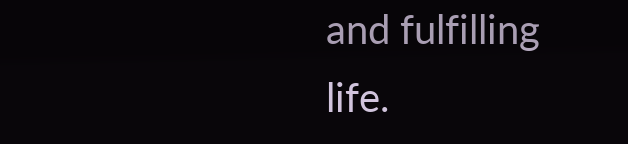and fulfilling life.